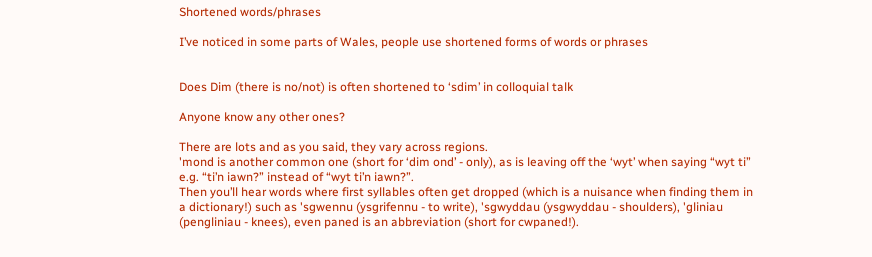Shortened words/phrases

I’ve noticed in some parts of Wales, people use shortened forms of words or phrases


Does Dim (there is no/not) is often shortened to ‘sdim’ in colloquial talk

Anyone know any other ones?

There are lots and as you said, they vary across regions.
'mond is another common one (short for ‘dim ond’ - only), as is leaving off the ‘wyt’ when saying “wyt ti” e.g. “ti’n iawn?” instead of “wyt ti’n iawn?”.
Then you’ll hear words where first syllables often get dropped (which is a nuisance when finding them in a dictionary!) such as 'sgwennu (ysgrifennu - to write), 'sgwyddau (ysgwyddau - shoulders), 'gliniau (pengliniau - knees), even paned is an abbreviation (short for cwpaned!).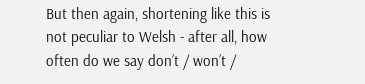But then again, shortening like this is not peculiar to Welsh - after all, how often do we say don’t / won’t /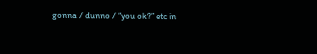gonna / dunno / “you ok?” etc in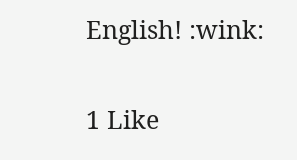English! :wink:

1 Like